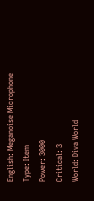English: Meganoise Microphone
Type: Item
Power: 3000
Critical: 3
World: Diva World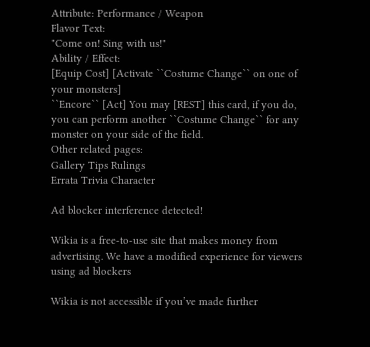Attribute: Performance / Weapon
Flavor Text:
"Come on! Sing with us!"
Ability / Effect:
[Equip Cost] [Activate ``Costume Change`` on one of your monsters]
``Encore`` [Act] You may [REST] this card, if you do, you can perform another ``Costume Change`` for any monster on your side of the field.
Other related pages:
Gallery Tips Rulings
Errata Trivia Character

Ad blocker interference detected!

Wikia is a free-to-use site that makes money from advertising. We have a modified experience for viewers using ad blockers

Wikia is not accessible if you’ve made further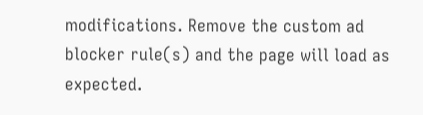modifications. Remove the custom ad blocker rule(s) and the page will load as expected.